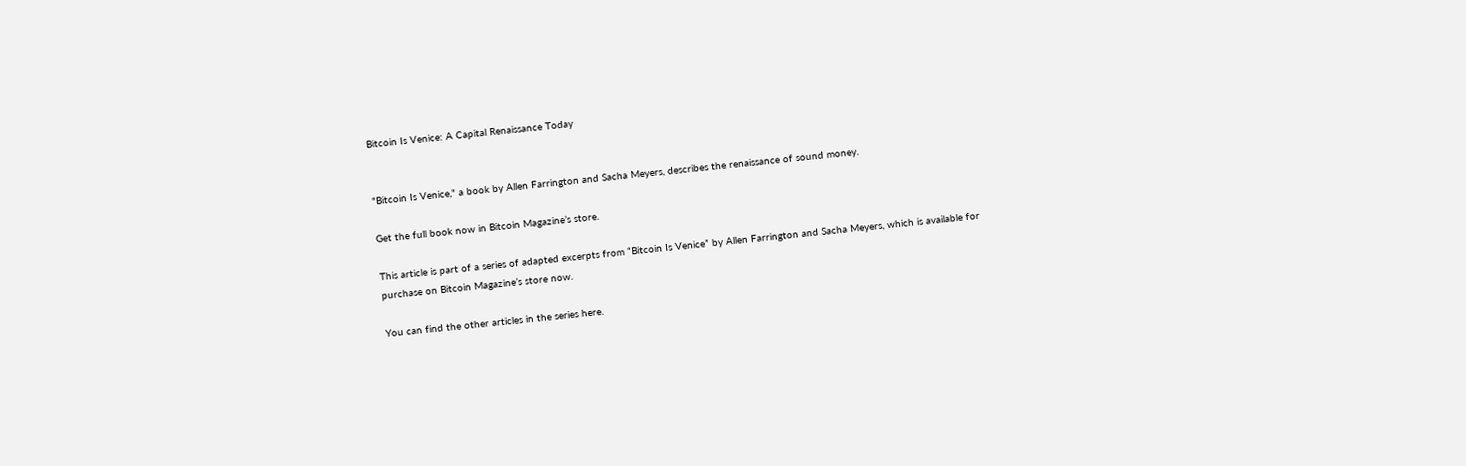Bitcoin Is Venice: A Capital Renaissance Today


"Bitcoin Is Venice," a book by Allen Farrington and Sacha Meyers, describes the renaissance of sound money.

Get the full book now in Bitcoin Magazine’s store.

This article is part of a series of adapted excerpts from “Bitcoin Is Venice” by Allen Farrington and Sacha Meyers, which is available for purchase on Bitcoin Magazine’s store now.

You can find the other articles in the series here.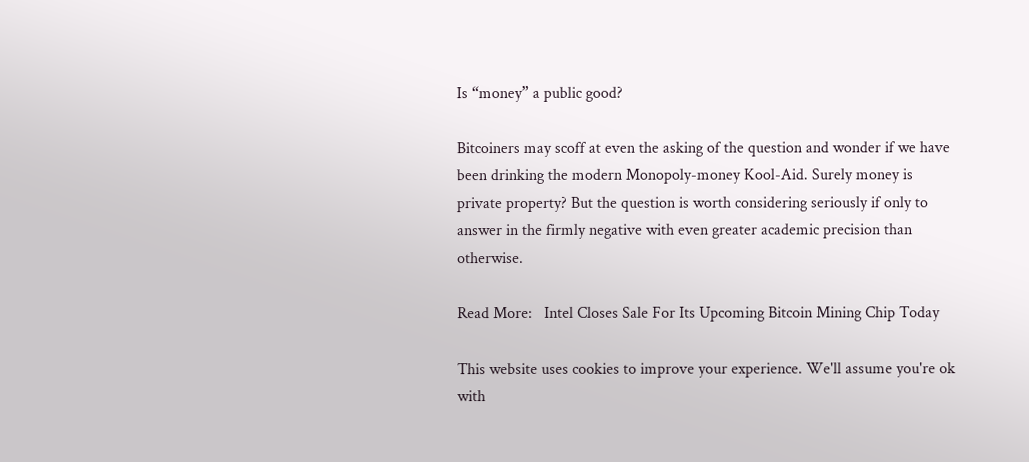Is “money” a public good?

Bitcoiners may scoff at even the asking of the question and wonder if we have been drinking the modern Monopoly-money Kool-Aid. Surely money is private property? But the question is worth considering seriously if only to answer in the firmly negative with even greater academic precision than otherwise.

Read More:   Intel Closes Sale For Its Upcoming Bitcoin Mining Chip Today

This website uses cookies to improve your experience. We'll assume you're ok with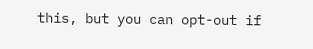this, but you can opt-out if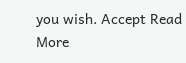you wish. Accept Read More